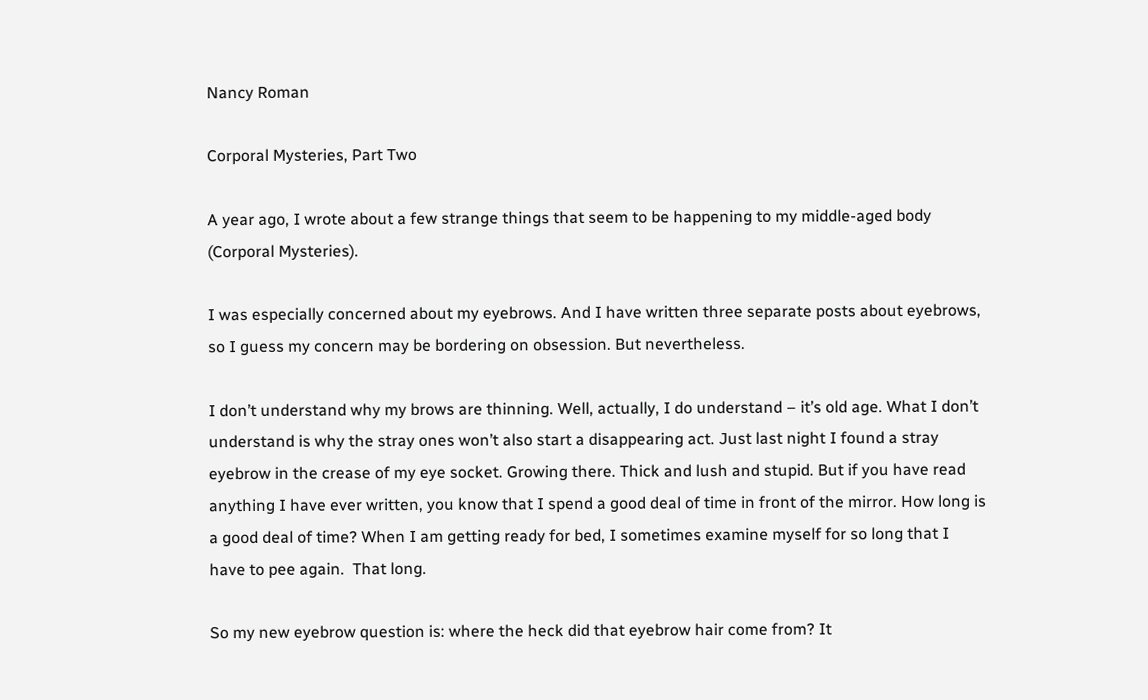Nancy Roman

Corporal Mysteries, Part Two

A year ago, I wrote about a few strange things that seem to be happening to my middle-aged body (Corporal Mysteries).

I was especially concerned about my eyebrows. And I have written three separate posts about eyebrows, so I guess my concern may be bordering on obsession. But nevertheless.

I don’t understand why my brows are thinning. Well, actually, I do understand – it’s old age. What I don’t understand is why the stray ones won’t also start a disappearing act. Just last night I found a stray eyebrow in the crease of my eye socket. Growing there. Thick and lush and stupid. But if you have read anything I have ever written, you know that I spend a good deal of time in front of the mirror. How long is a good deal of time? When I am getting ready for bed, I sometimes examine myself for so long that I have to pee again.  That long.

So my new eyebrow question is: where the heck did that eyebrow hair come from? It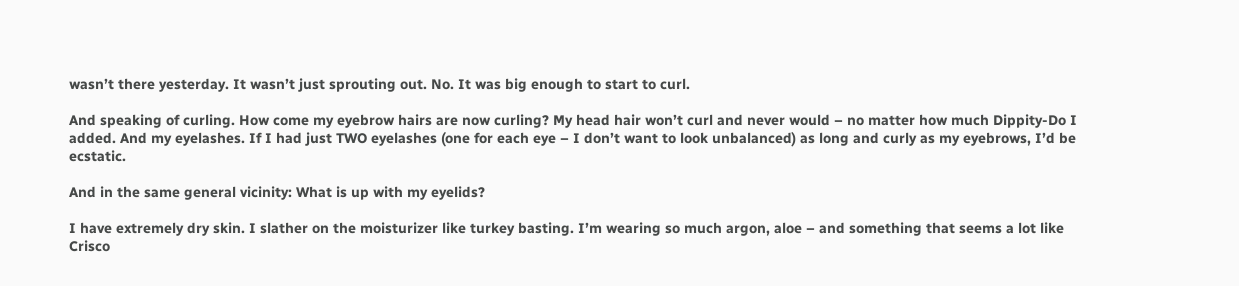wasn’t there yesterday. It wasn’t just sprouting out. No. It was big enough to start to curl.

And speaking of curling. How come my eyebrow hairs are now curling? My head hair won’t curl and never would – no matter how much Dippity-Do I added. And my eyelashes. If I had just TWO eyelashes (one for each eye – I don’t want to look unbalanced) as long and curly as my eyebrows, I’d be ecstatic.

And in the same general vicinity: What is up with my eyelids?

I have extremely dry skin. I slather on the moisturizer like turkey basting. I’m wearing so much argon, aloe – and something that seems a lot like Crisco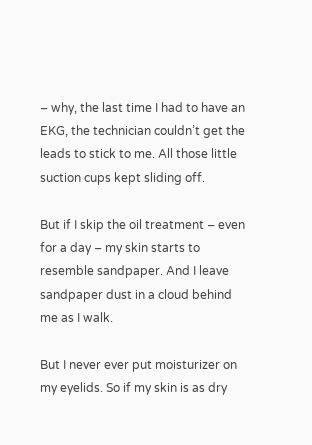– why, the last time I had to have an EKG, the technician couldn’t get the leads to stick to me. All those little suction cups kept sliding off.

But if I skip the oil treatment – even for a day – my skin starts to resemble sandpaper. And I leave sandpaper dust in a cloud behind me as I walk.

But I never ever put moisturizer on my eyelids. So if my skin is as dry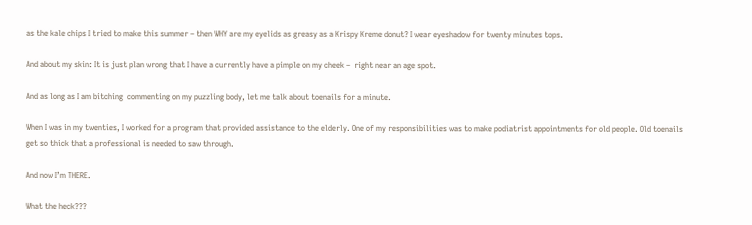as the kale chips I tried to make this summer – then WHY are my eyelids as greasy as a Krispy Kreme donut? I wear eyeshadow for twenty minutes tops.

And about my skin: It is just plan wrong that I have a currently have a pimple on my cheek –  right near an age spot.

And as long as I am bitching  commenting on my puzzling body, let me talk about toenails for a minute.

When I was in my twenties, I worked for a program that provided assistance to the elderly. One of my responsibilities was to make podiatrist appointments for old people. Old toenails get so thick that a professional is needed to saw through.

And now I’m THERE.

What the heck???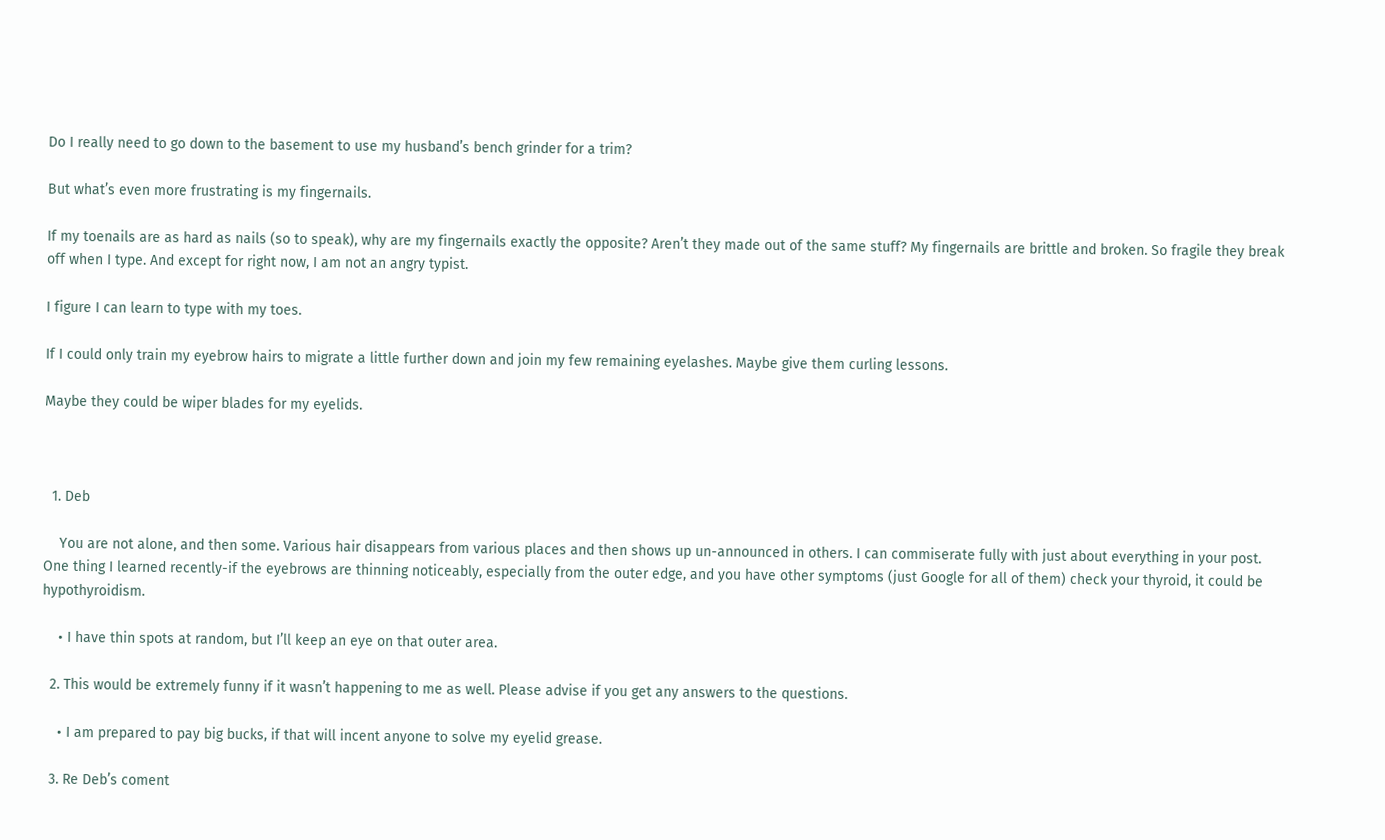Do I really need to go down to the basement to use my husband’s bench grinder for a trim?

But what’s even more frustrating is my fingernails.

If my toenails are as hard as nails (so to speak), why are my fingernails exactly the opposite? Aren’t they made out of the same stuff? My fingernails are brittle and broken. So fragile they break off when I type. And except for right now, I am not an angry typist.

I figure I can learn to type with my toes.

If I could only train my eyebrow hairs to migrate a little further down and join my few remaining eyelashes. Maybe give them curling lessons.

Maybe they could be wiper blades for my eyelids.



  1. Deb

    You are not alone, and then some. Various hair disappears from various places and then shows up un-announced in others. I can commiserate fully with just about everything in your post. One thing I learned recently-if the eyebrows are thinning noticeably, especially from the outer edge, and you have other symptoms (just Google for all of them) check your thyroid, it could be hypothyroidism.

    • I have thin spots at random, but I’ll keep an eye on that outer area.

  2. This would be extremely funny if it wasn’t happening to me as well. Please advise if you get any answers to the questions.

    • I am prepared to pay big bucks, if that will incent anyone to solve my eyelid grease.

  3. Re Deb’s coment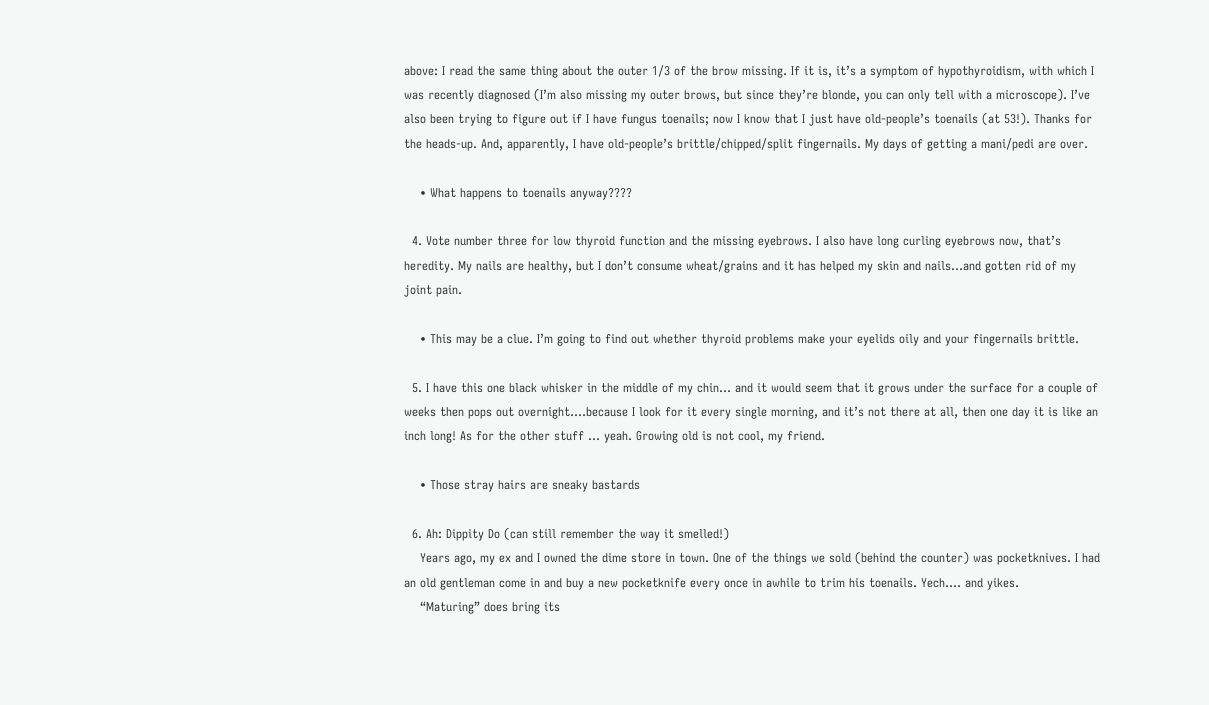above: I read the same thing about the outer 1/3 of the brow missing. If it is, it’s a symptom of hypothyroidism, with which I was recently diagnosed (I’m also missing my outer brows, but since they’re blonde, you can only tell with a microscope). I’ve also been trying to figure out if I have fungus toenails; now I know that I just have old-people’s toenails (at 53!). Thanks for the heads-up. And, apparently, I have old-people’s brittle/chipped/split fingernails. My days of getting a mani/pedi are over.

    • What happens to toenails anyway????

  4. Vote number three for low thyroid function and the missing eyebrows. I also have long curling eyebrows now, that’s heredity. My nails are healthy, but I don’t consume wheat/grains and it has helped my skin and nails…and gotten rid of my joint pain.

    • This may be a clue. I’m going to find out whether thyroid problems make your eyelids oily and your fingernails brittle.

  5. I have this one black whisker in the middle of my chin… and it would seem that it grows under the surface for a couple of weeks then pops out overnight….because I look for it every single morning, and it’s not there at all, then one day it is like an inch long! As for the other stuff … yeah. Growing old is not cool, my friend.

    • Those stray hairs are sneaky bastards

  6. Ah: Dippity Do (can still remember the way it smelled!)
    Years ago, my ex and I owned the dime store in town. One of the things we sold (behind the counter) was pocketknives. I had an old gentleman come in and buy a new pocketknife every once in awhile to trim his toenails. Yech…. and yikes.
    “Maturing” does bring its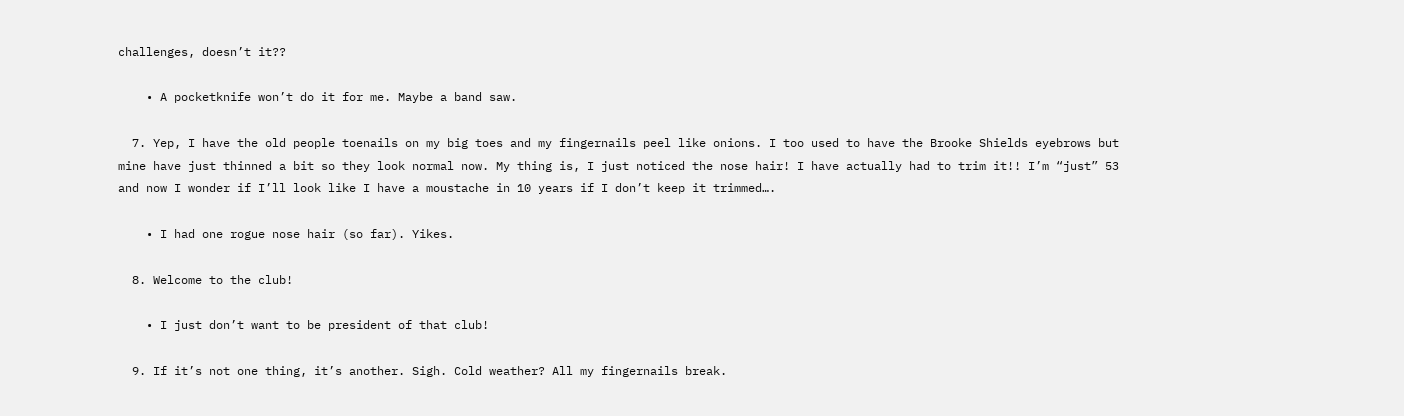challenges, doesn’t it??

    • A pocketknife won’t do it for me. Maybe a band saw.

  7. Yep, I have the old people toenails on my big toes and my fingernails peel like onions. I too used to have the Brooke Shields eyebrows but mine have just thinned a bit so they look normal now. My thing is, I just noticed the nose hair! I have actually had to trim it!! I’m “just” 53 and now I wonder if I’ll look like I have a moustache in 10 years if I don’t keep it trimmed….

    • I had one rogue nose hair (so far). Yikes.

  8. Welcome to the club!

    • I just don’t want to be president of that club!

  9. If it’s not one thing, it’s another. Sigh. Cold weather? All my fingernails break.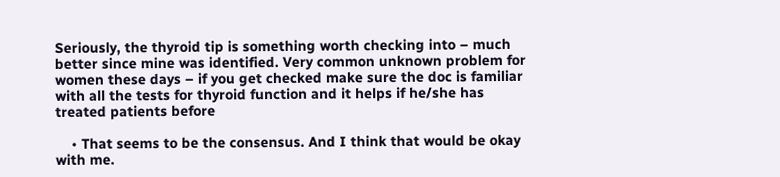Seriously, the thyroid tip is something worth checking into – much better since mine was identified. Very common unknown problem for women these days – if you get checked make sure the doc is familiar with all the tests for thyroid function and it helps if he/she has treated patients before

    • That seems to be the consensus. And I think that would be okay with me.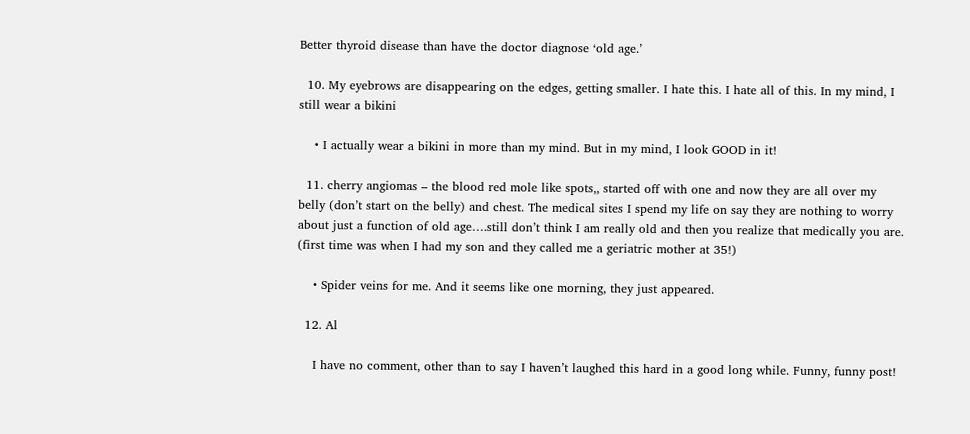Better thyroid disease than have the doctor diagnose ‘old age.’

  10. My eyebrows are disappearing on the edges, getting smaller. I hate this. I hate all of this. In my mind, I still wear a bikini

    • I actually wear a bikini in more than my mind. But in my mind, I look GOOD in it!

  11. cherry angiomas – the blood red mole like spots,, started off with one and now they are all over my belly (don’t start on the belly) and chest. The medical sites I spend my life on say they are nothing to worry about just a function of old age….still don’t think I am really old and then you realize that medically you are. (first time was when I had my son and they called me a geriatric mother at 35!)

    • Spider veins for me. And it seems like one morning, they just appeared.

  12. Al

    I have no comment, other than to say I haven’t laughed this hard in a good long while. Funny, funny post!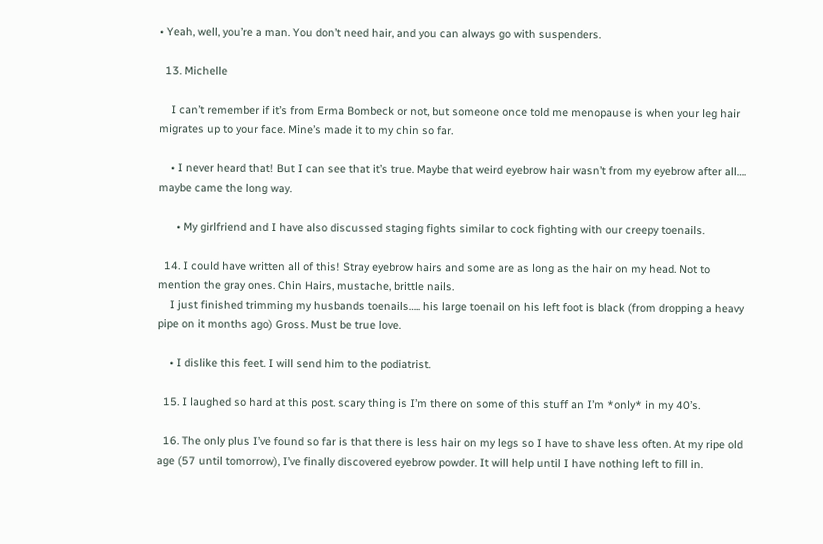• Yeah, well, you’re a man. You don’t need hair, and you can always go with suspenders.

  13. Michelle

    I can’t remember if it’s from Erma Bombeck or not, but someone once told me menopause is when your leg hair migrates up to your face. Mine’s made it to my chin so far.

    • I never heard that! But I can see that it’s true. Maybe that weird eyebrow hair wasn’t from my eyebrow after all…. maybe came the long way.

      • My girlfriend and I have also discussed staging fights similar to cock fighting with our creepy toenails.

  14. I could have written all of this! Stray eyebrow hairs and some are as long as the hair on my head. Not to mention the gray ones. Chin Hairs, mustache, brittle nails.
    I just finished trimming my husbands toenails….. his large toenail on his left foot is black (from dropping a heavy pipe on it months ago) Gross. Must be true love.

    • I dislike this feet. I will send him to the podiatrist.

  15. I laughed so hard at this post. scary thing is I’m there on some of this stuff an I’m *only* in my 40’s.

  16. The only plus I’ve found so far is that there is less hair on my legs so I have to shave less often. At my ripe old age (57 until tomorrow), I’ve finally discovered eyebrow powder. It will help until I have nothing left to fill in.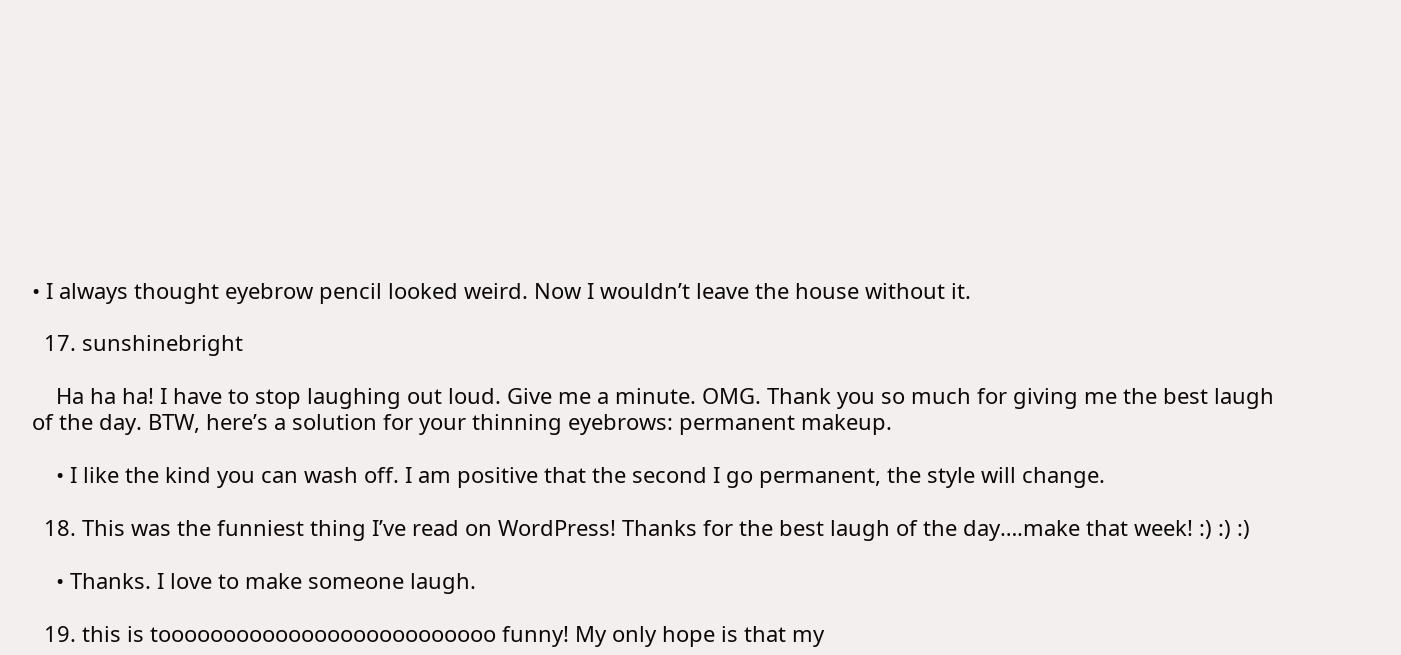• I always thought eyebrow pencil looked weird. Now I wouldn’t leave the house without it.

  17. sunshinebright

    Ha ha ha! I have to stop laughing out loud. Give me a minute. OMG. Thank you so much for giving me the best laugh of the day. BTW, here’s a solution for your thinning eyebrows: permanent makeup.

    • I like the kind you can wash off. I am positive that the second I go permanent, the style will change.

  18. This was the funniest thing I’ve read on WordPress! Thanks for the best laugh of the day….make that week! :) :) :)

    • Thanks. I love to make someone laugh.

  19. this is toooooooooooooooooooooooooo funny! My only hope is that my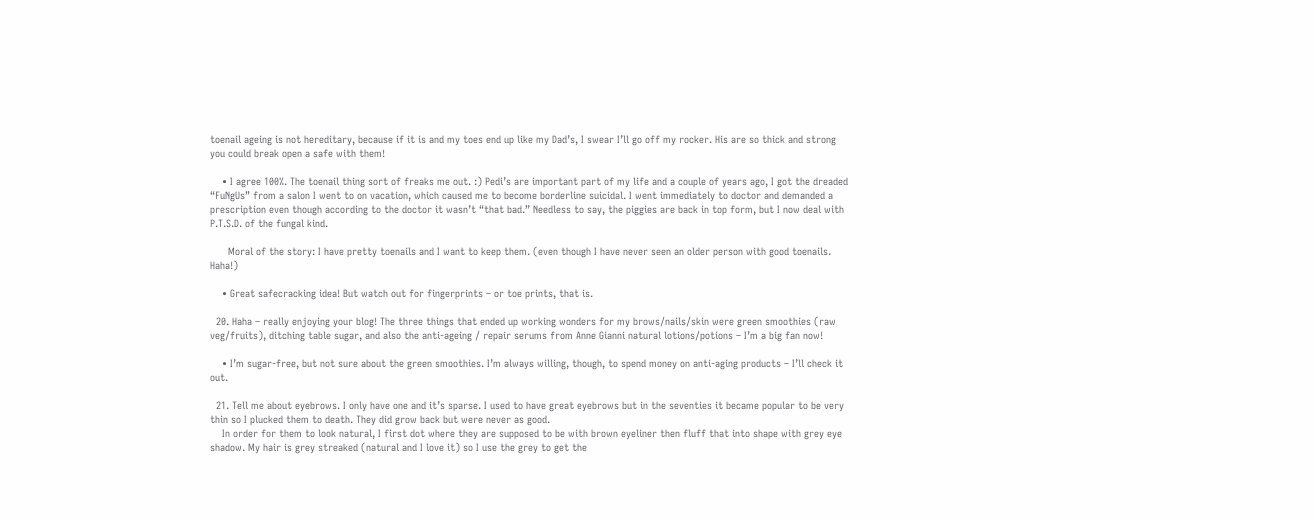toenail ageing is not hereditary, because if it is and my toes end up like my Dad’s, I swear I’ll go off my rocker. His are so thick and strong you could break open a safe with them!

    • I agree 100%. The toenail thing sort of freaks me out. :) Pedi’s are important part of my life and a couple of years ago, I got the dreaded “FuNgUs” from a salon I went to on vacation, which caused me to become borderline suicidal. I went immediately to doctor and demanded a prescription even though according to the doctor it wasn’t “that bad.” Needless to say, the piggies are back in top form, but I now deal with P.T.S.D. of the fungal kind.

      Moral of the story: I have pretty toenails and I want to keep them. (even though I have never seen an older person with good toenails. Haha!)

    • Great safecracking idea! But watch out for fingerprints – or toe prints, that is.

  20. Haha – really enjoying your blog! The three things that ended up working wonders for my brows/nails/skin were green smoothies (raw veg/fruits), ditching table sugar, and also the anti-ageing / repair serums from Anne Gianni natural lotions/potions – I’m a big fan now!

    • I’m sugar-free, but not sure about the green smoothies. I’m always willing, though, to spend money on anti-aging products – I’ll check it out.

  21. Tell me about eyebrows. I only have one and it’s sparse. I used to have great eyebrows but in the seventies it became popular to be very thin so I plucked them to death. They did grow back but were never as good.
    In order for them to look natural, I first dot where they are supposed to be with brown eyeliner then fluff that into shape with grey eye shadow. My hair is grey streaked (natural and I love it) so I use the grey to get the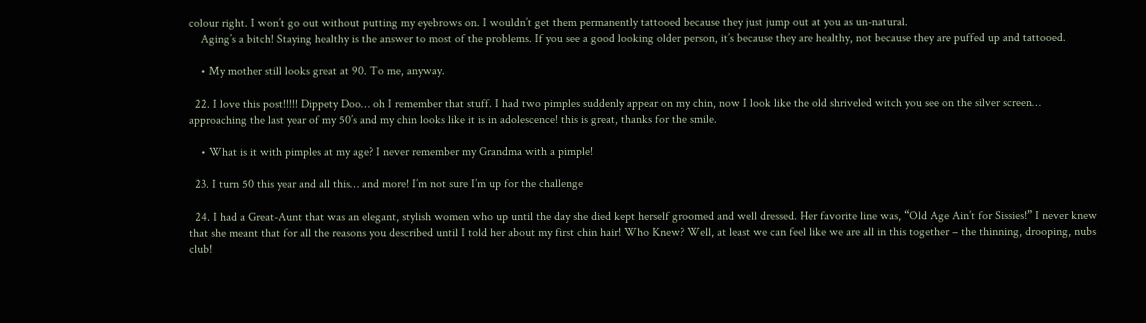colour right. I won’t go out without putting my eyebrows on. I wouldn’t get them permanently tattooed because they just jump out at you as un-natural.
    Aging’s a bitch! Staying healthy is the answer to most of the problems. If you see a good looking older person, it’s because they are healthy, not because they are puffed up and tattooed.

    • My mother still looks great at 90. To me, anyway.

  22. I love this post!!!!! Dippety Doo… oh I remember that stuff. I had two pimples suddenly appear on my chin, now I look like the old shriveled witch you see on the silver screen… approaching the last year of my 50’s and my chin looks like it is in adolescence! this is great, thanks for the smile.

    • What is it with pimples at my age? I never remember my Grandma with a pimple!

  23. I turn 50 this year and all this… and more! I’m not sure I’m up for the challenge

  24. I had a Great-Aunt that was an elegant, stylish women who up until the day she died kept herself groomed and well dressed. Her favorite line was, “Old Age Ain’t for Sissies!” I never knew that she meant that for all the reasons you described until I told her about my first chin hair! Who Knew? Well, at least we can feel like we are all in this together – the thinning, drooping, nubs club!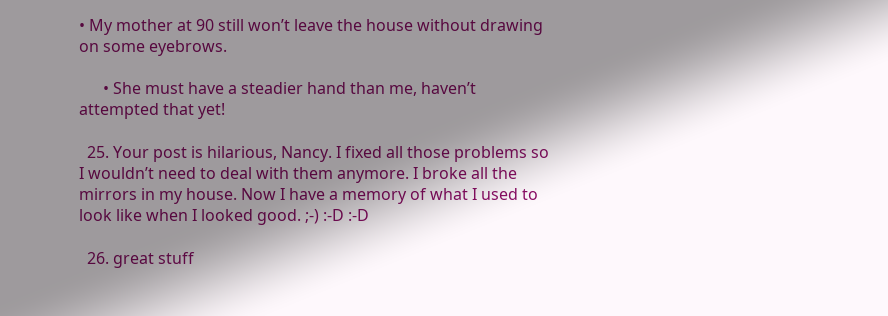• My mother at 90 still won’t leave the house without drawing on some eyebrows.

      • She must have a steadier hand than me, haven’t attempted that yet!

  25. Your post is hilarious, Nancy. I fixed all those problems so I wouldn’t need to deal with them anymore. I broke all the mirrors in my house. Now I have a memory of what I used to look like when I looked good. ;-) :-D :-D

  26. great stuff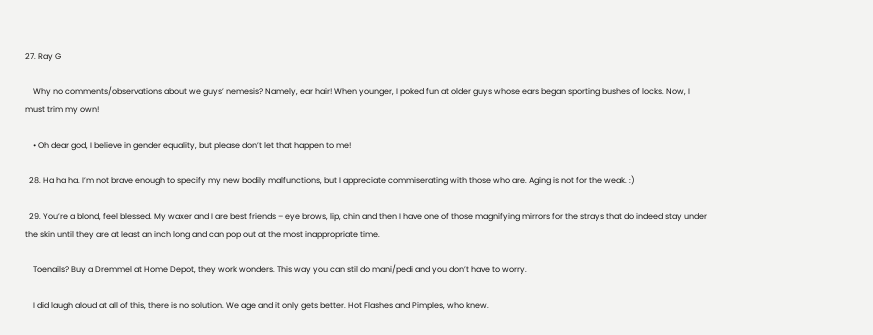27. Ray G

    Why no comments/observations about we guys’ nemesis? Namely, ear hair! When younger, I poked fun at older guys whose ears began sporting bushes of locks. Now, I must trim my own!

    • Oh dear god, I believe in gender equality, but please don’t let that happen to me!

  28. Ha ha ha. I’m not brave enough to specify my new bodily malfunctions, but I appreciate commiserating with those who are. Aging is not for the weak. :)

  29. You’re a blond, feel blessed. My waxer and I are best friends – eye brows, lip, chin and then I have one of those magnifying mirrors for the strays that do indeed stay under the skin until they are at least an inch long and can pop out at the most inappropriate time.

    Toenails? Buy a Dremmel at Home Depot, they work wonders. This way you can stil do mani/pedi and you don’t have to worry.

    I did laugh aloud at all of this, there is no solution. We age and it only gets better. Hot Flashes and Pimples, who knew.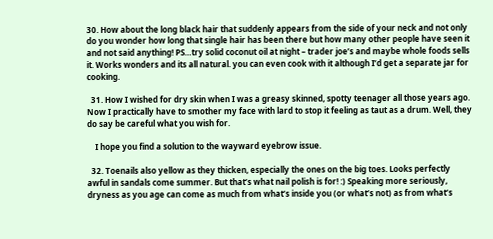30. How about the long black hair that suddenly appears from the side of your neck and not only do you wonder how long that single hair has been there but how many other people have seen it and not said anything! PS…try solid coconut oil at night – trader joe’s and maybe whole foods sells it. Works wonders and its all natural. you can even cook with it although I’d get a separate jar for cooking.

  31. How I wished for dry skin when I was a greasy skinned, spotty teenager all those years ago. Now I practically have to smother my face with lard to stop it feeling as taut as a drum. Well, they do say be careful what you wish for.

    I hope you find a solution to the wayward eyebrow issue.

  32. Toenails also yellow as they thicken, especially the ones on the big toes. Looks perfectly awful in sandals come summer. But that’s what nail polish is for! :) Speaking more seriously, dryness as you age can come as much from what’s inside you (or what’s not) as from what’s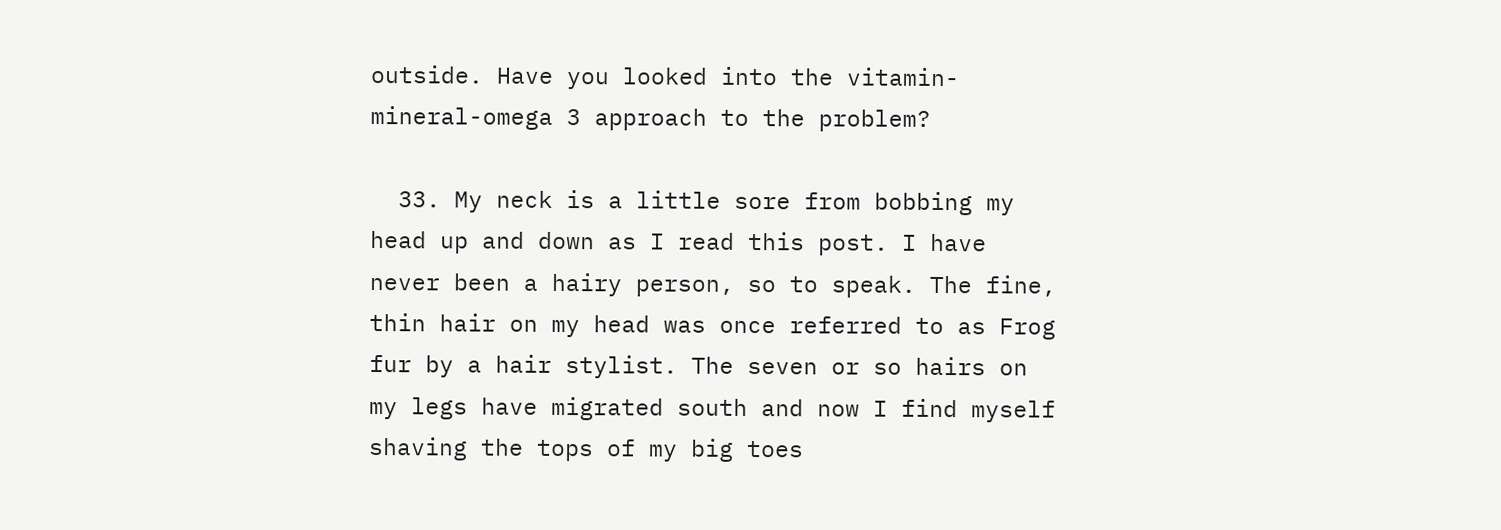outside. Have you looked into the vitamin-mineral-omega 3 approach to the problem?

  33. My neck is a little sore from bobbing my head up and down as I read this post. I have never been a hairy person, so to speak. The fine, thin hair on my head was once referred to as Frog fur by a hair stylist. The seven or so hairs on my legs have migrated south and now I find myself shaving the tops of my big toes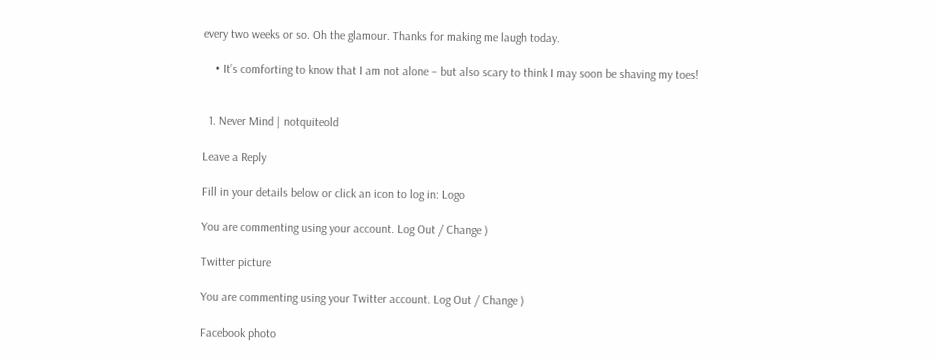every two weeks or so. Oh the glamour. Thanks for making me laugh today.

    • It’s comforting to know that I am not alone – but also scary to think I may soon be shaving my toes!


  1. Never Mind | notquiteold

Leave a Reply

Fill in your details below or click an icon to log in: Logo

You are commenting using your account. Log Out / Change )

Twitter picture

You are commenting using your Twitter account. Log Out / Change )

Facebook photo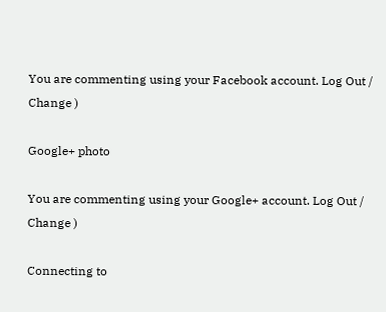You are commenting using your Facebook account. Log Out / Change )

Google+ photo

You are commenting using your Google+ account. Log Out / Change )

Connecting to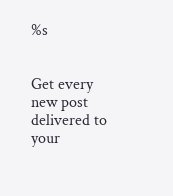%s


Get every new post delivered to your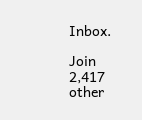Inbox.

Join 2,417 other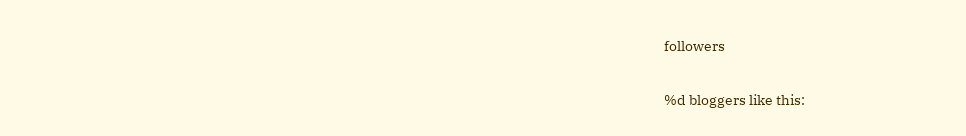followers

%d bloggers like this: